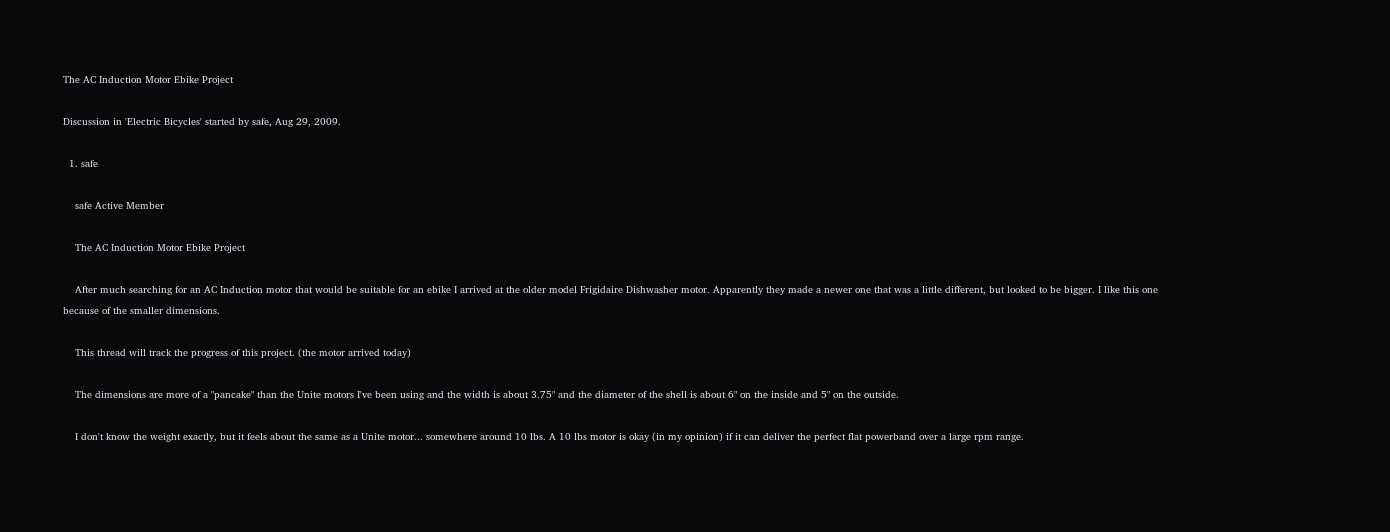The AC Induction Motor Ebike Project

Discussion in 'Electric Bicycles' started by safe, Aug 29, 2009.

  1. safe

    safe Active Member

    The AC Induction Motor Ebike Project

    After much searching for an AC Induction motor that would be suitable for an ebike I arrived at the older model Frigidaire Dishwasher motor. Apparently they made a newer one that was a little different, but looked to be bigger. I like this one because of the smaller dimensions.

    This thread will track the progress of this project. (the motor arrived today)

    The dimensions are more of a "pancake" than the Unite motors I've been using and the width is about 3.75" and the diameter of the shell is about 6" on the inside and 5" on the outside.

    I don't know the weight exactly, but it feels about the same as a Unite motor... somewhere around 10 lbs. A 10 lbs motor is okay (in my opinion) if it can deliver the perfect flat powerband over a large rpm range.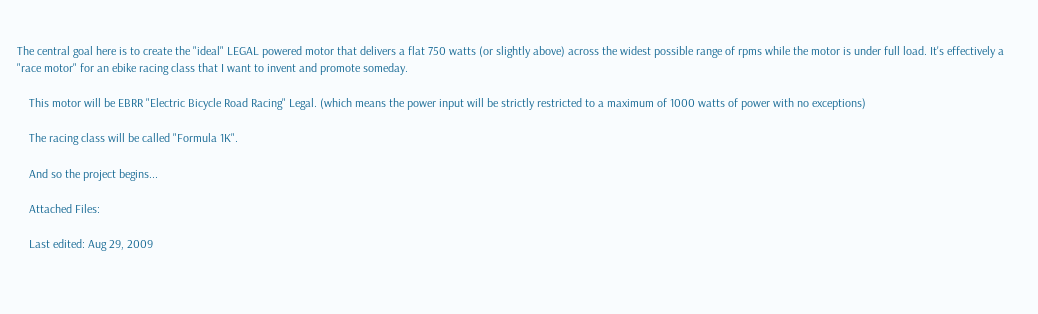The central goal here is to create the "ideal" LEGAL powered motor that delivers a flat 750 watts (or slightly above) across the widest possible range of rpms while the motor is under full load. It's effectively a "race motor" for an ebike racing class that I want to invent and promote someday.

    This motor will be EBRR "Electric Bicycle Road Racing" Legal. (which means the power input will be strictly restricted to a maximum of 1000 watts of power with no exceptions)

    The racing class will be called "Formula 1K".

    And so the project begins...

    Attached Files:

    Last edited: Aug 29, 2009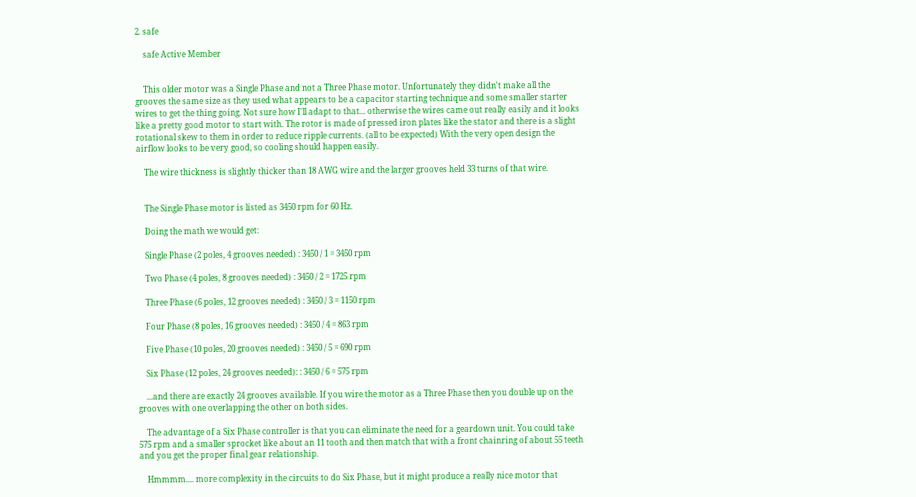2. safe

    safe Active Member


    This older motor was a Single Phase and not a Three Phase motor. Unfortunately they didn't make all the grooves the same size as they used what appears to be a capacitor starting technique and some smaller starter wires to get the thing going. Not sure how I'll adapt to that... otherwise the wires came out really easily and it looks like a pretty good motor to start with. The rotor is made of pressed iron plates like the stator and there is a slight rotational skew to them in order to reduce ripple currents. (all to be expected) With the very open design the airflow looks to be very good, so cooling should happen easily.

    The wire thickness is slightly thicker than 18 AWG wire and the larger grooves held 33 turns of that wire.


    The Single Phase motor is listed as 3450 rpm for 60 Hz.

    Doing the math we would get:

    Single Phase (2 poles, 4 grooves needed) : 3450 / 1 = 3450 rpm

    Two Phase (4 poles, 8 grooves needed) : 3450 / 2 = 1725 rpm

    Three Phase (6 poles, 12 grooves needed) : 3450 / 3 = 1150 rpm

    Four Phase (8 poles, 16 grooves needed) : 3450 / 4 = 863 rpm

    Five Phase (10 poles, 20 grooves needed) : 3450 / 5 = 690 rpm

    Six Phase (12 poles, 24 grooves needed): : 3450 / 6 = 575 rpm

    ...and there are exactly 24 grooves available. If you wire the motor as a Three Phase then you double up on the grooves with one overlapping the other on both sides.

    The advantage of a Six Phase controller is that you can eliminate the need for a geardown unit. You could take 575 rpm and a smaller sprocket like about an 11 tooth and then match that with a front chainring of about 55 teeth and you get the proper final gear relationship.

    Hmmmm.... more complexity in the circuits to do Six Phase, but it might produce a really nice motor that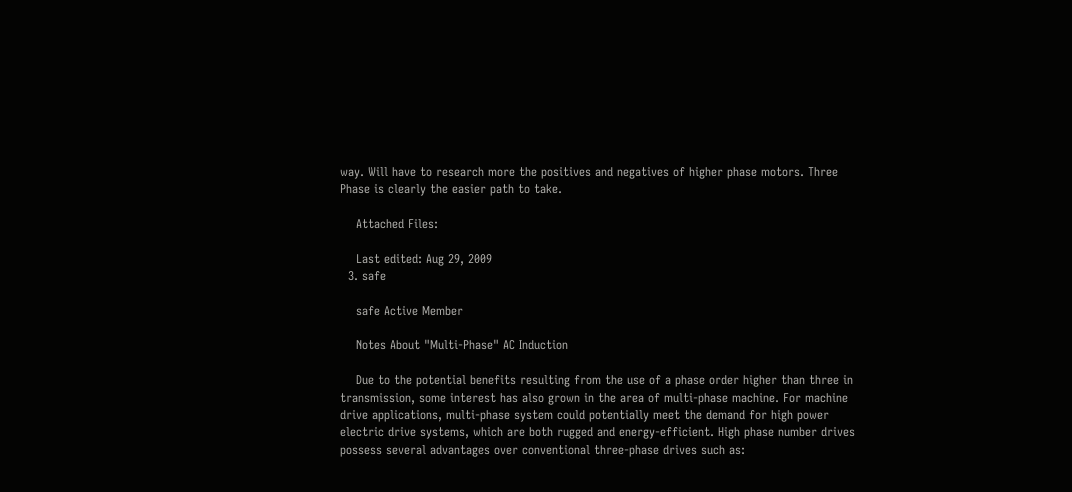way. Will have to research more the positives and negatives of higher phase motors. Three Phase is clearly the easier path to take.

    Attached Files:

    Last edited: Aug 29, 2009
  3. safe

    safe Active Member

    Notes About "Multi-Phase" AC Induction

    Due to the potential benefits resulting from the use of a phase order higher than three in transmission, some interest has also grown in the area of multi-phase machine. For machine drive applications, multi-phase system could potentially meet the demand for high power electric drive systems, which are both rugged and energy-efficient. High phase number drives possess several advantages over conventional three-phase drives such as: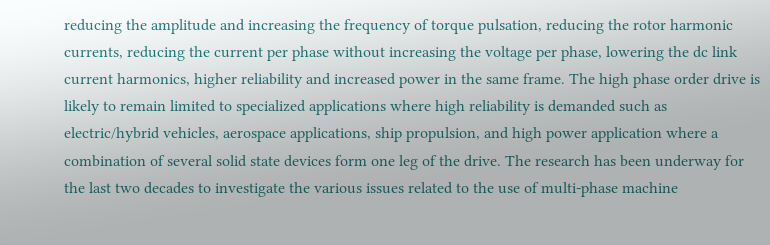reducing the amplitude and increasing the frequency of torque pulsation, reducing the rotor harmonic currents, reducing the current per phase without increasing the voltage per phase, lowering the dc link current harmonics, higher reliability and increased power in the same frame. The high phase order drive is likely to remain limited to specialized applications where high reliability is demanded such as electric/hybrid vehicles, aerospace applications, ship propulsion, and high power application where a combination of several solid state devices form one leg of the drive. The research has been underway for the last two decades to investigate the various issues related to the use of multi-phase machine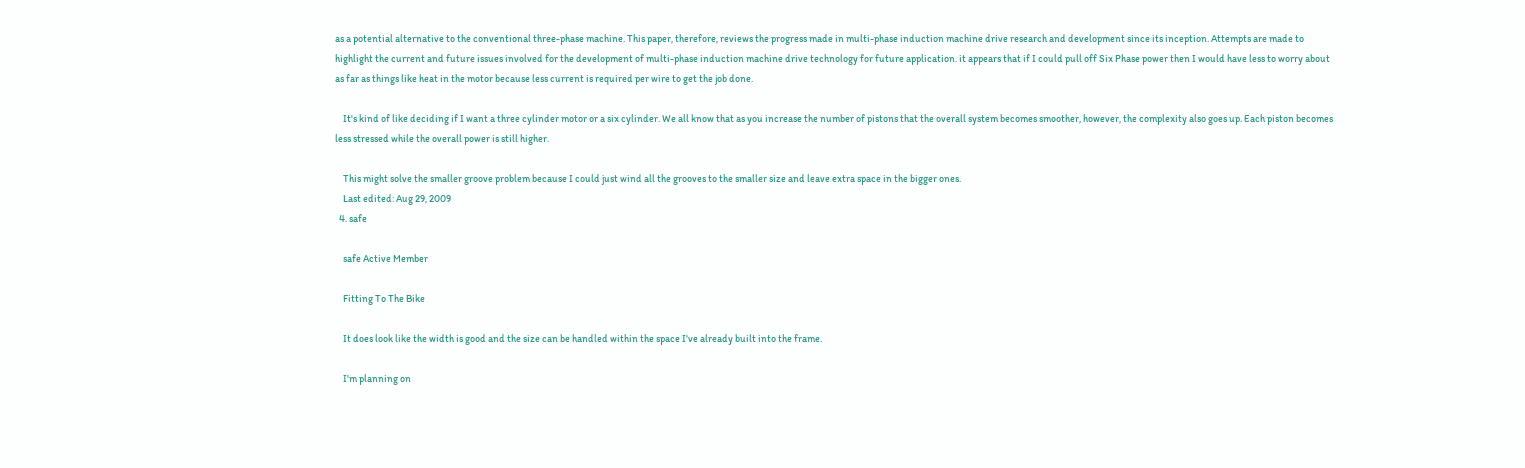as a potential alternative to the conventional three-phase machine. This paper, therefore, reviews the progress made in multi-phase induction machine drive research and development since its inception. Attempts are made to highlight the current and future issues involved for the development of multi-phase induction machine drive technology for future application. it appears that if I could pull off Six Phase power then I would have less to worry about as far as things like heat in the motor because less current is required per wire to get the job done.

    It's kind of like deciding if I want a three cylinder motor or a six cylinder. We all know that as you increase the number of pistons that the overall system becomes smoother, however, the complexity also goes up. Each piston becomes less stressed while the overall power is still higher.

    This might solve the smaller groove problem because I could just wind all the grooves to the smaller size and leave extra space in the bigger ones.
    Last edited: Aug 29, 2009
  4. safe

    safe Active Member

    Fitting To The Bike

    It does look like the width is good and the size can be handled within the space I've already built into the frame.

    I'm planning on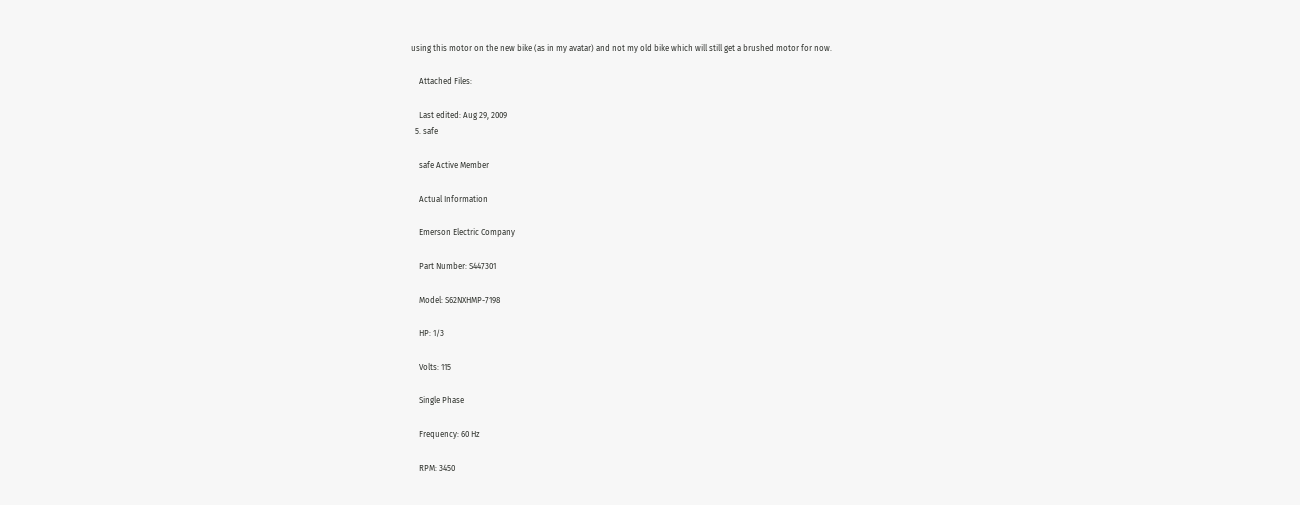using this motor on the new bike (as in my avatar) and not my old bike which will still get a brushed motor for now.

    Attached Files:

    Last edited: Aug 29, 2009
  5. safe

    safe Active Member

    Actual Information

    Emerson Electric Company

    Part Number: S447301

    Model: S62NXHMP-7198

    HP: 1/3

    Volts: 115

    Single Phase

    Frequency: 60 Hz

    RPM: 3450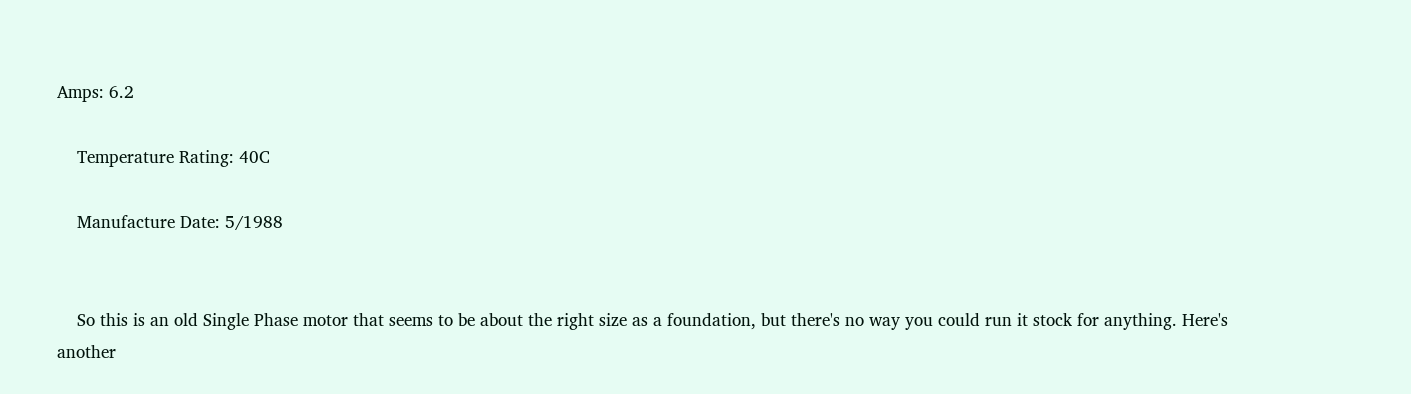Amps: 6.2

    Temperature Rating: 40C

    Manufacture Date: 5/1988


    So this is an old Single Phase motor that seems to be about the right size as a foundation, but there's no way you could run it stock for anything. Here's another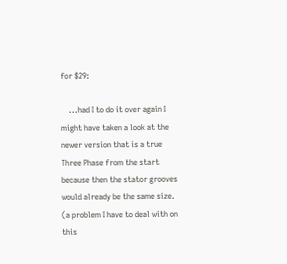for $29:

    ...had I to do it over again I might have taken a look at the newer version that is a true Three Phase from the start because then the stator grooves would already be the same size. (a problem I have to deal with on this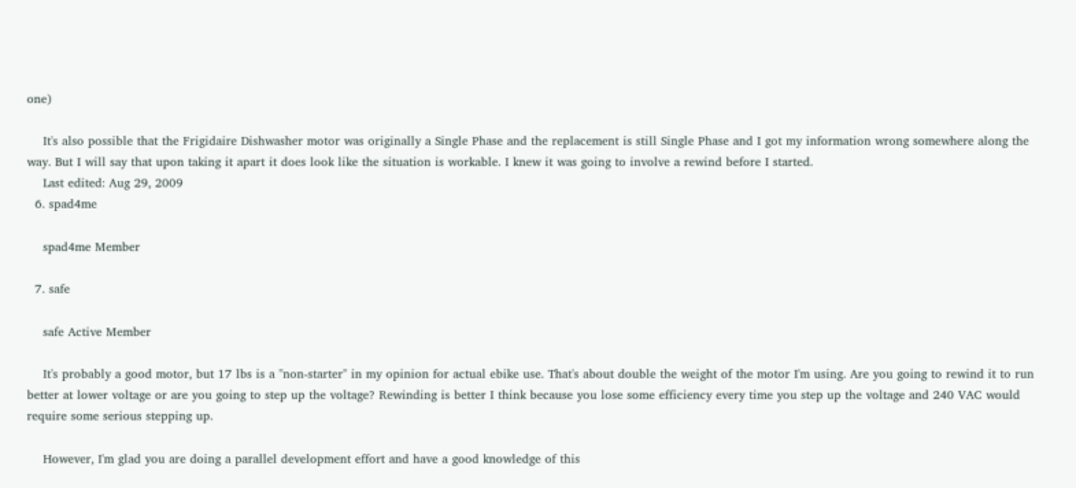one)

    It's also possible that the Frigidaire Dishwasher motor was originally a Single Phase and the replacement is still Single Phase and I got my information wrong somewhere along the way. But I will say that upon taking it apart it does look like the situation is workable. I knew it was going to involve a rewind before I started.
    Last edited: Aug 29, 2009
  6. spad4me

    spad4me Member

  7. safe

    safe Active Member

    It's probably a good motor, but 17 lbs is a "non-starter" in my opinion for actual ebike use. That's about double the weight of the motor I'm using. Are you going to rewind it to run better at lower voltage or are you going to step up the voltage? Rewinding is better I think because you lose some efficiency every time you step up the voltage and 240 VAC would require some serious stepping up.

    However, I'm glad you are doing a parallel development effort and have a good knowledge of this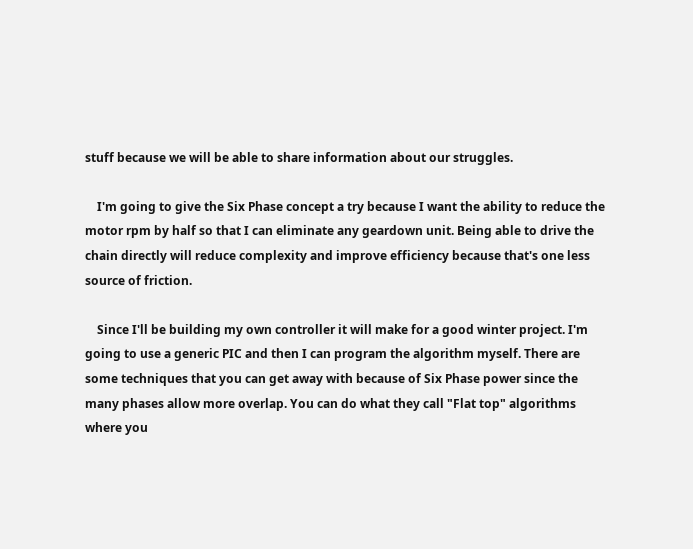stuff because we will be able to share information about our struggles.

    I'm going to give the Six Phase concept a try because I want the ability to reduce the motor rpm by half so that I can eliminate any geardown unit. Being able to drive the chain directly will reduce complexity and improve efficiency because that's one less source of friction.

    Since I'll be building my own controller it will make for a good winter project. I'm going to use a generic PIC and then I can program the algorithm myself. There are some techniques that you can get away with because of Six Phase power since the many phases allow more overlap. You can do what they call "Flat top" algorithms where you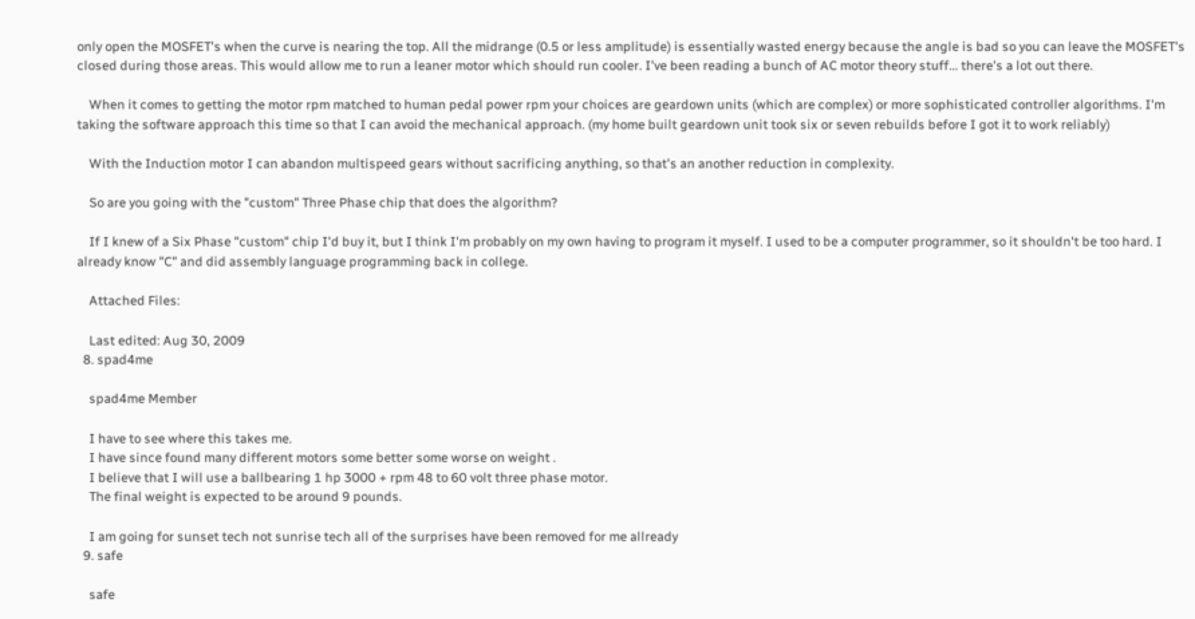only open the MOSFET's when the curve is nearing the top. All the midrange (0.5 or less amplitude) is essentially wasted energy because the angle is bad so you can leave the MOSFET's closed during those areas. This would allow me to run a leaner motor which should run cooler. I've been reading a bunch of AC motor theory stuff... there's a lot out there.

    When it comes to getting the motor rpm matched to human pedal power rpm your choices are geardown units (which are complex) or more sophisticated controller algorithms. I'm taking the software approach this time so that I can avoid the mechanical approach. (my home built geardown unit took six or seven rebuilds before I got it to work reliably)

    With the Induction motor I can abandon multispeed gears without sacrificing anything, so that's an another reduction in complexity.

    So are you going with the "custom" Three Phase chip that does the algorithm?

    If I knew of a Six Phase "custom" chip I'd buy it, but I think I'm probably on my own having to program it myself. I used to be a computer programmer, so it shouldn't be too hard. I already know "C" and did assembly language programming back in college.

    Attached Files:

    Last edited: Aug 30, 2009
  8. spad4me

    spad4me Member

    I have to see where this takes me.
    I have since found many different motors some better some worse on weight .
    I believe that I will use a ballbearing 1 hp 3000 + rpm 48 to 60 volt three phase motor.
    The final weight is expected to be around 9 pounds.

    I am going for sunset tech not sunrise tech all of the surprises have been removed for me allready
  9. safe

    safe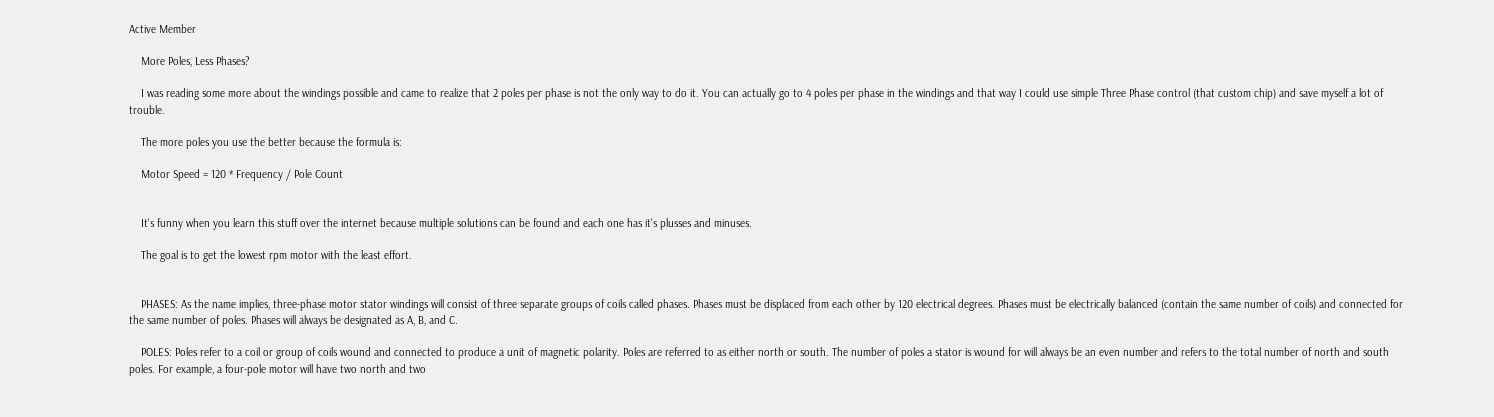Active Member

    More Poles, Less Phases?

    I was reading some more about the windings possible and came to realize that 2 poles per phase is not the only way to do it. You can actually go to 4 poles per phase in the windings and that way I could use simple Three Phase control (that custom chip) and save myself a lot of trouble.

    The more poles you use the better because the formula is:

    Motor Speed = 120 * Frequency / Pole Count


    It's funny when you learn this stuff over the internet because multiple solutions can be found and each one has it's plusses and minuses.

    The goal is to get the lowest rpm motor with the least effort.


    PHASES: As the name implies, three-phase motor stator windings will consist of three separate groups of coils called phases. Phases must be displaced from each other by 120 electrical degrees. Phases must be electrically balanced (contain the same number of coils) and connected for the same number of poles. Phases will always be designated as A, B, and C.

    POLES: Poles refer to a coil or group of coils wound and connected to produce a unit of magnetic polarity. Poles are referred to as either north or south. The number of poles a stator is wound for will always be an even number and refers to the total number of north and south poles. For example, a four-pole motor will have two north and two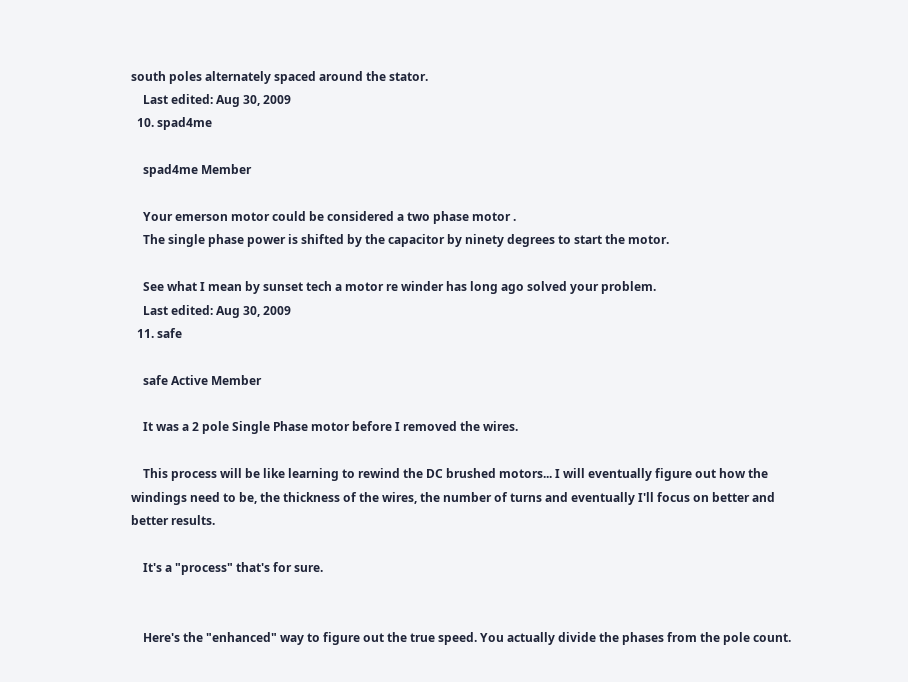south poles alternately spaced around the stator.
    Last edited: Aug 30, 2009
  10. spad4me

    spad4me Member

    Your emerson motor could be considered a two phase motor .
    The single phase power is shifted by the capacitor by ninety degrees to start the motor.

    See what I mean by sunset tech a motor re winder has long ago solved your problem.
    Last edited: Aug 30, 2009
  11. safe

    safe Active Member

    It was a 2 pole Single Phase motor before I removed the wires.

    This process will be like learning to rewind the DC brushed motors... I will eventually figure out how the windings need to be, the thickness of the wires, the number of turns and eventually I'll focus on better and better results.

    It's a "process" that's for sure.


    Here's the "enhanced" way to figure out the true speed. You actually divide the phases from the pole count.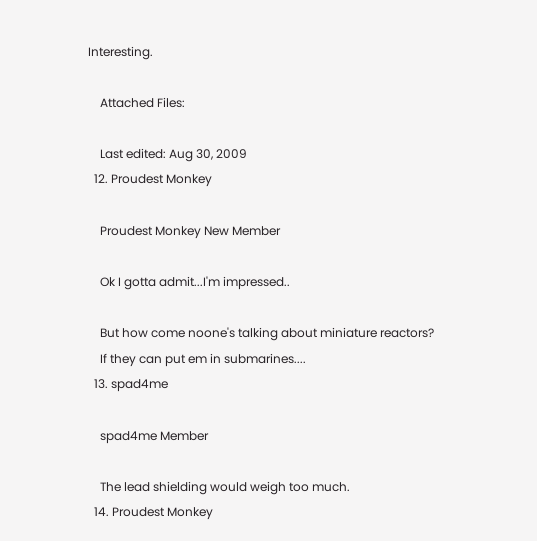Interesting.

    Attached Files:

    Last edited: Aug 30, 2009
  12. Proudest Monkey

    Proudest Monkey New Member

    Ok I gotta admit...I'm impressed..

    But how come noone's talking about miniature reactors?
    If they can put em in submarines....
  13. spad4me

    spad4me Member

    The lead shielding would weigh too much.
  14. Proudest Monkey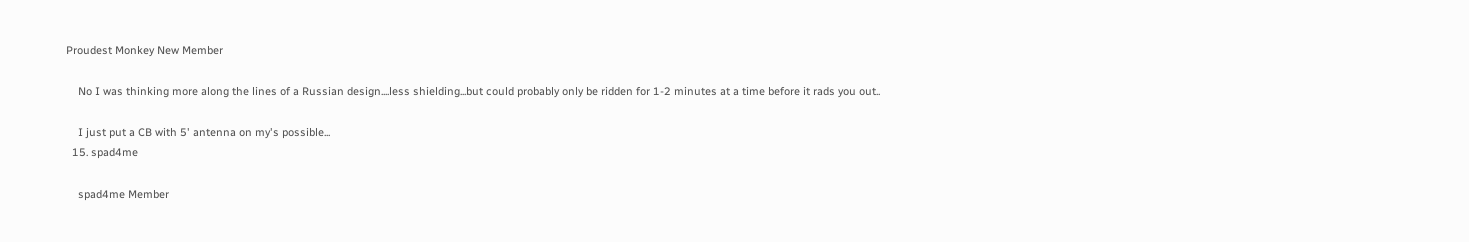Proudest Monkey New Member

    No I was thinking more along the lines of a Russian design....less shielding...but could probably only be ridden for 1-2 minutes at a time before it rads you out..

    I just put a CB with 5' antenna on my's possible...
  15. spad4me

    spad4me Member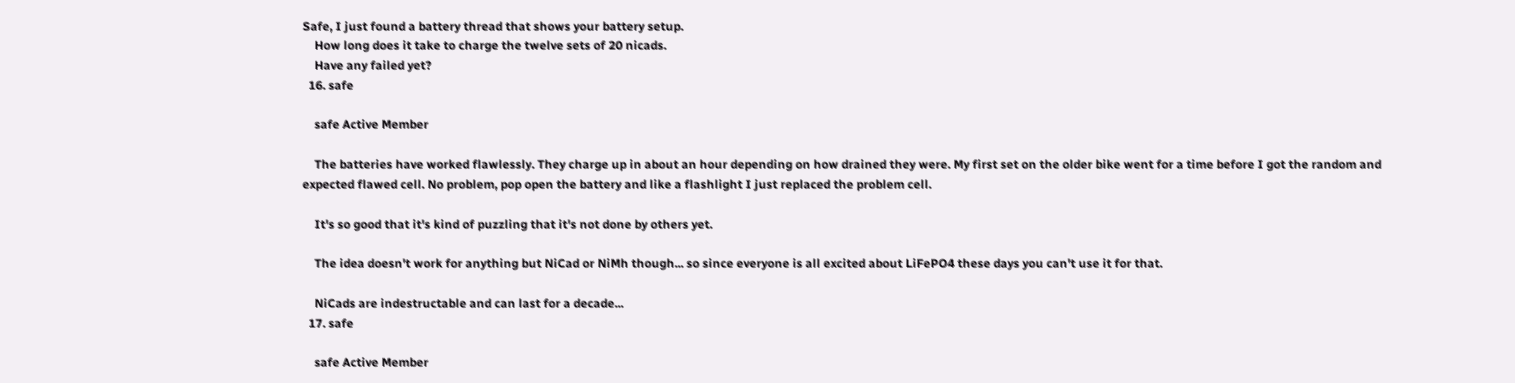Safe, I just found a battery thread that shows your battery setup.
    How long does it take to charge the twelve sets of 20 nicads.
    Have any failed yet?
  16. safe

    safe Active Member

    The batteries have worked flawlessly. They charge up in about an hour depending on how drained they were. My first set on the older bike went for a time before I got the random and expected flawed cell. No problem, pop open the battery and like a flashlight I just replaced the problem cell.

    It's so good that it's kind of puzzling that it's not done by others yet.

    The idea doesn't work for anything but NiCad or NiMh though... so since everyone is all excited about LiFePO4 these days you can't use it for that.

    NiCads are indestructable and can last for a decade...
  17. safe

    safe Active Member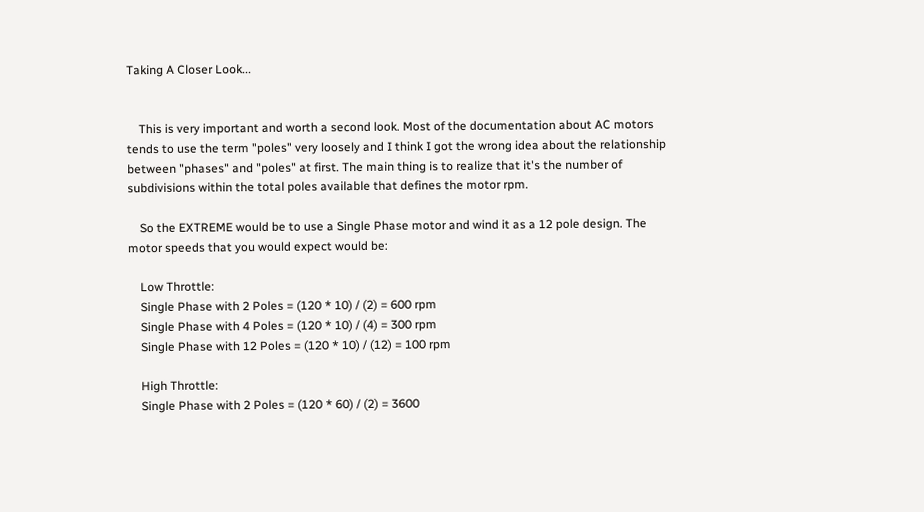Taking A Closer Look...


    This is very important and worth a second look. Most of the documentation about AC motors tends to use the term "poles" very loosely and I think I got the wrong idea about the relationship between "phases" and "poles" at first. The main thing is to realize that it's the number of subdivisions within the total poles available that defines the motor rpm.

    So the EXTREME would be to use a Single Phase motor and wind it as a 12 pole design. The motor speeds that you would expect would be:

    Low Throttle:
    Single Phase with 2 Poles = (120 * 10) / (2) = 600 rpm
    Single Phase with 4 Poles = (120 * 10) / (4) = 300 rpm
    Single Phase with 12 Poles = (120 * 10) / (12) = 100 rpm

    High Throttle:
    Single Phase with 2 Poles = (120 * 60) / (2) = 3600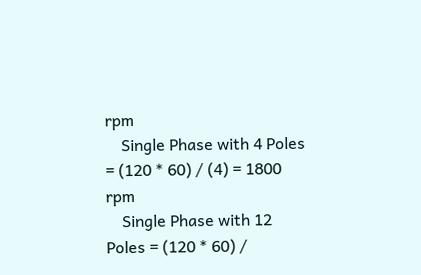rpm
    Single Phase with 4 Poles = (120 * 60) / (4) = 1800 rpm
    Single Phase with 12 Poles = (120 * 60) /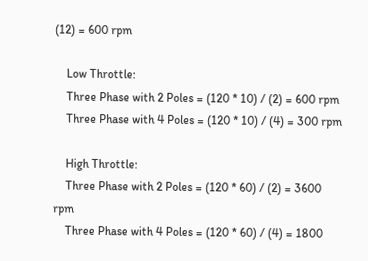(12) = 600 rpm

    Low Throttle:
    Three Phase with 2 Poles = (120 * 10) / (2) = 600 rpm
    Three Phase with 4 Poles = (120 * 10) / (4) = 300 rpm

    High Throttle:
    Three Phase with 2 Poles = (120 * 60) / (2) = 3600 rpm
    Three Phase with 4 Poles = (120 * 60) / (4) = 1800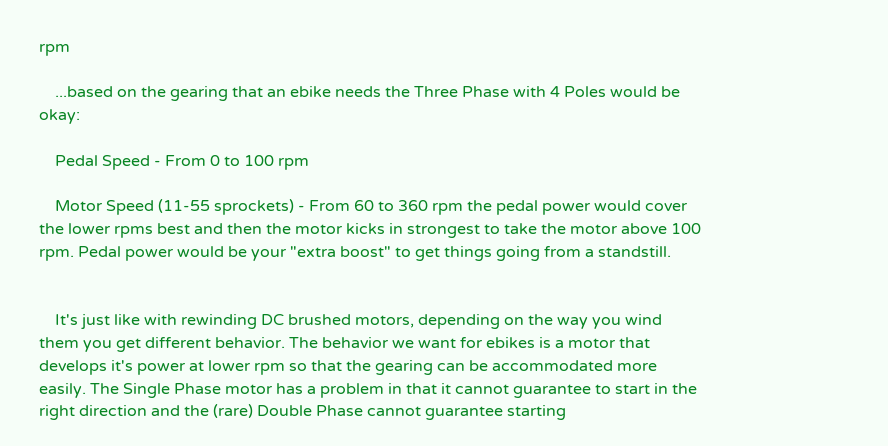rpm

    ...based on the gearing that an ebike needs the Three Phase with 4 Poles would be okay:

    Pedal Speed - From 0 to 100 rpm

    Motor Speed (11-55 sprockets) - From 60 to 360 rpm the pedal power would cover the lower rpms best and then the motor kicks in strongest to take the motor above 100 rpm. Pedal power would be your "extra boost" to get things going from a standstill.


    It's just like with rewinding DC brushed motors, depending on the way you wind them you get different behavior. The behavior we want for ebikes is a motor that develops it's power at lower rpm so that the gearing can be accommodated more easily. The Single Phase motor has a problem in that it cannot guarantee to start in the right direction and the (rare) Double Phase cannot guarantee starting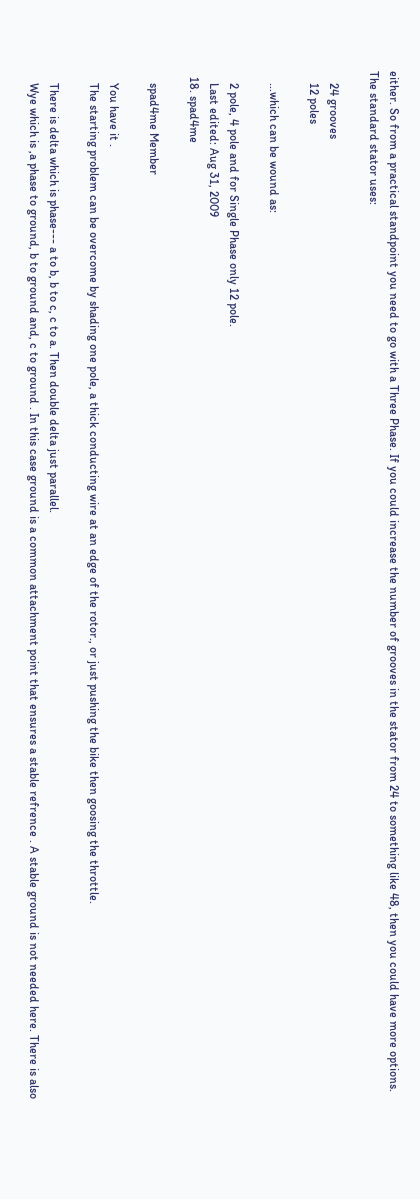either. So from a practical standpoint you need to go with a Three Phase. If you could increase the number of grooves in the stator from 24 to something like 48, then you could have more options. The standard stator uses:

    24 grooves
    12 poles

    ...which can be wound as:

    2 pole, 4 pole and for Single Phase only 12 pole.
    Last edited: Aug 31, 2009
  18. spad4me

    spad4me Member

    You have it .
    The starting problem can be overcome by shading one pole, a thick conducting wire at an edge of the rotor., or just pushing the bike then goosing the throttle.

    There is delta which is phase--- a to b, b to c, c to a. Then double delta just parallel.
    Wye which is ,a phase to ground, b to ground and, c to ground . In this case ground is a common attachment point that ensures a stable refrence . A stable ground is not needed here. There is also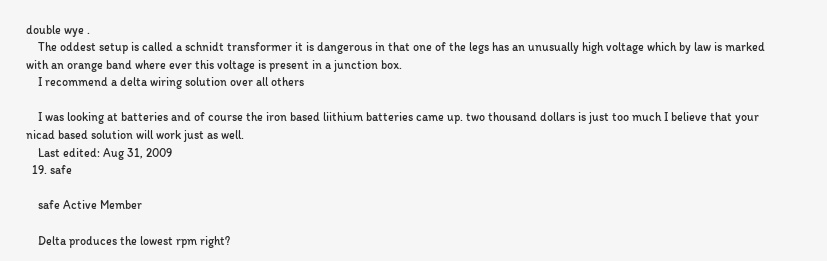double wye .
    The oddest setup is called a schnidt transformer it is dangerous in that one of the legs has an unusually high voltage which by law is marked with an orange band where ever this voltage is present in a junction box.
    I recommend a delta wiring solution over all others

    I was looking at batteries and of course the iron based liithium batteries came up. two thousand dollars is just too much I believe that your nicad based solution will work just as well.
    Last edited: Aug 31, 2009
  19. safe

    safe Active Member

    Delta produces the lowest rpm right?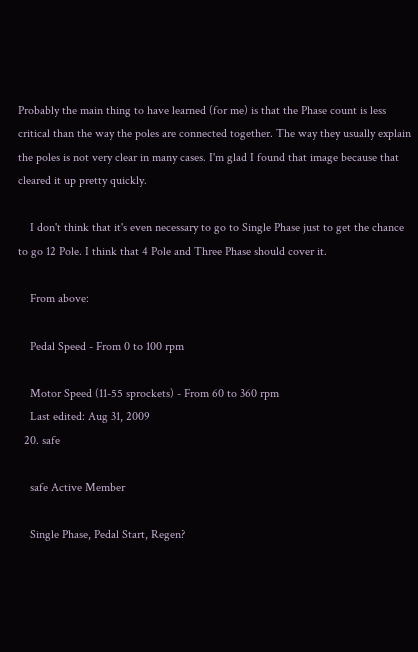Probably the main thing to have learned (for me) is that the Phase count is less critical than the way the poles are connected together. The way they usually explain the poles is not very clear in many cases. I'm glad I found that image because that cleared it up pretty quickly.

    I don't think that it's even necessary to go to Single Phase just to get the chance to go 12 Pole. I think that 4 Pole and Three Phase should cover it.

    From above:

    Pedal Speed - From 0 to 100 rpm

    Motor Speed (11-55 sprockets) - From 60 to 360 rpm
    Last edited: Aug 31, 2009
  20. safe

    safe Active Member

    Single Phase, Pedal Start, Regen?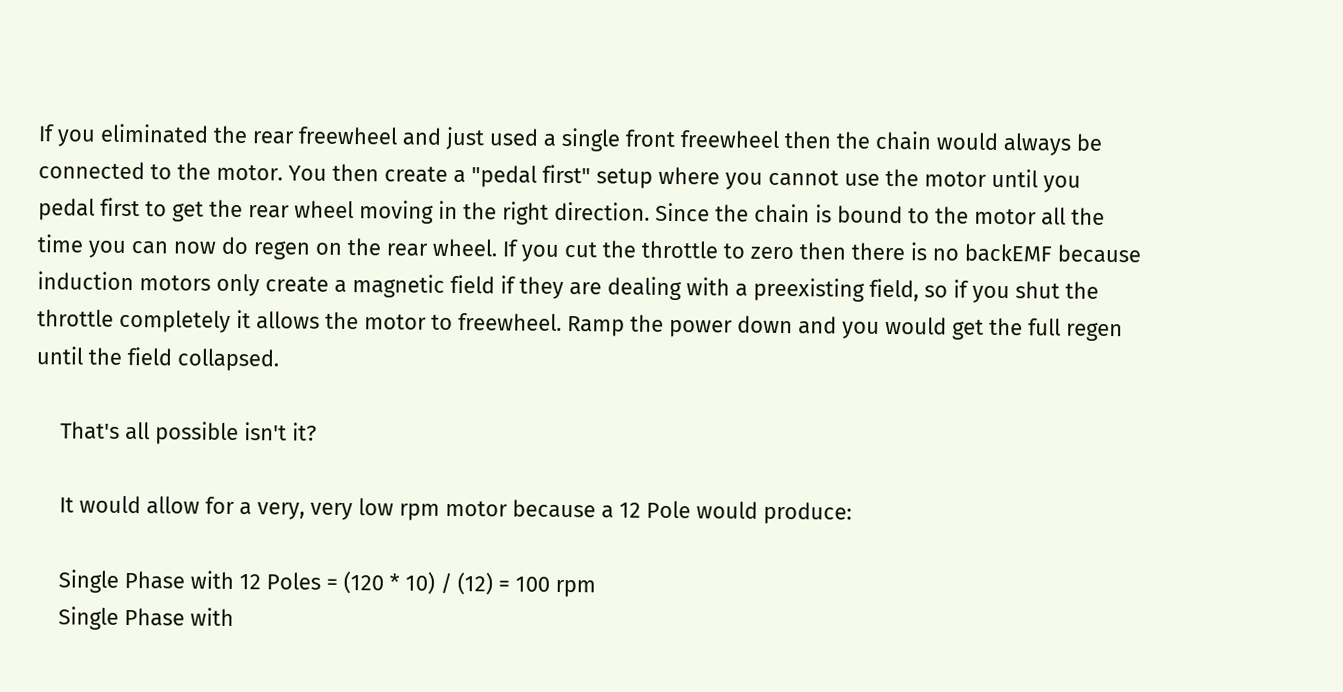If you eliminated the rear freewheel and just used a single front freewheel then the chain would always be connected to the motor. You then create a "pedal first" setup where you cannot use the motor until you pedal first to get the rear wheel moving in the right direction. Since the chain is bound to the motor all the time you can now do regen on the rear wheel. If you cut the throttle to zero then there is no backEMF because induction motors only create a magnetic field if they are dealing with a preexisting field, so if you shut the throttle completely it allows the motor to freewheel. Ramp the power down and you would get the full regen until the field collapsed.

    That's all possible isn't it?

    It would allow for a very, very low rpm motor because a 12 Pole would produce:

    Single Phase with 12 Poles = (120 * 10) / (12) = 100 rpm
    Single Phase with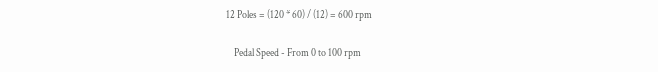12 Poles = (120 * 60) / (12) = 600 rpm

    Pedal Speed - From 0 to 100 rpm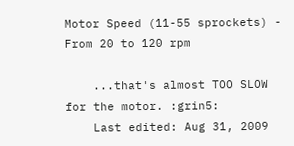Motor Speed (11-55 sprockets) - From 20 to 120 rpm

    ...that's almost TOO SLOW for the motor. :grin5:
    Last edited: Aug 31, 2009